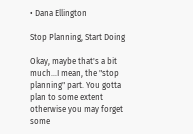• Dana Ellington

Stop Planning, Start Doing

Okay, maybe that's a bit much...I mean, the "stop planning" part. You gotta plan to some extent otherwise you may forget some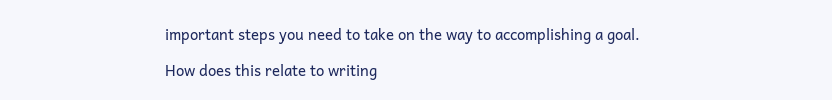important steps you need to take on the way to accomplishing a goal.

How does this relate to writing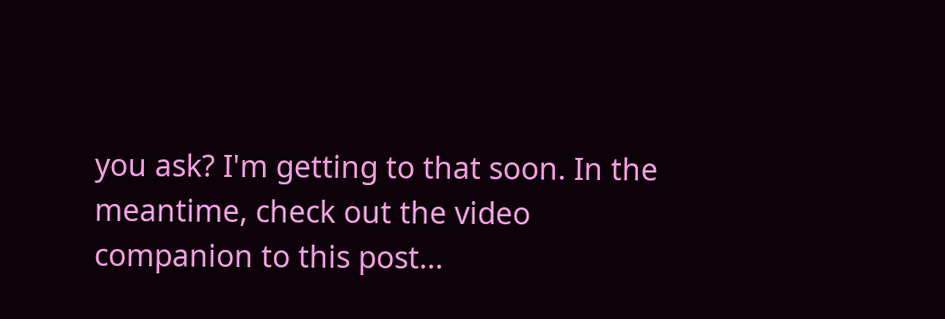you ask? I'm getting to that soon. In the meantime, check out the video companion to this post...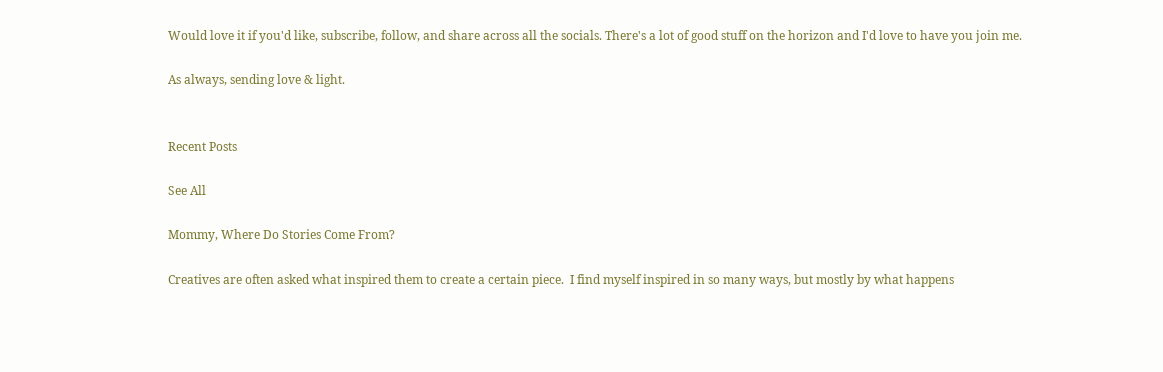Would love it if you'd like, subscribe, follow, and share across all the socials. There's a lot of good stuff on the horizon and I'd love to have you join me.

As always, sending love & light.


Recent Posts

See All

Mommy, Where Do Stories Come From?

Creatives are often asked what inspired them to create a certain piece.  I find myself inspired in so many ways, but mostly by what happens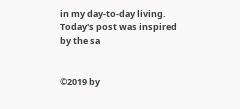in my day-to-day living. Today's post was inspired by the sa


©2019 by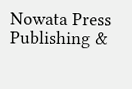Nowata Press Publishing &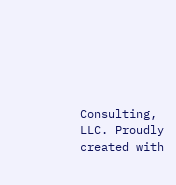Consulting, LLC. Proudly created with